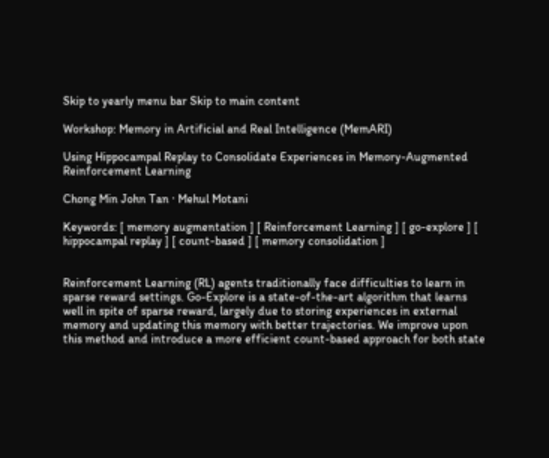Skip to yearly menu bar Skip to main content

Workshop: Memory in Artificial and Real Intelligence (MemARI)

Using Hippocampal Replay to Consolidate Experiences in Memory-Augmented Reinforcement Learning

Chong Min John Tan · Mehul Motani

Keywords: [ memory augmentation ] [ Reinforcement Learning ] [ go-explore ] [ hippocampal replay ] [ count-based ] [ memory consolidation ]


Reinforcement Learning (RL) agents traditionally face difficulties to learn in sparse reward settings. Go-Explore is a state-of-the-art algorithm that learns well in spite of sparse reward, largely due to storing experiences in external memory and updating this memory with better trajectories. We improve upon this method and introduce a more efficient count-based approach for both state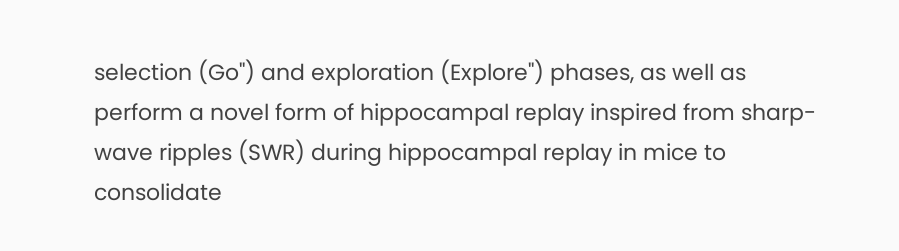selection (Go") and exploration (Explore") phases, as well as perform a novel form of hippocampal replay inspired from sharp-wave ripples (SWR) during hippocampal replay in mice to consolidate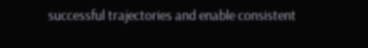successful trajectories and enable consistent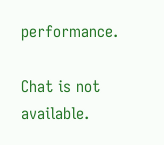performance.

Chat is not available.